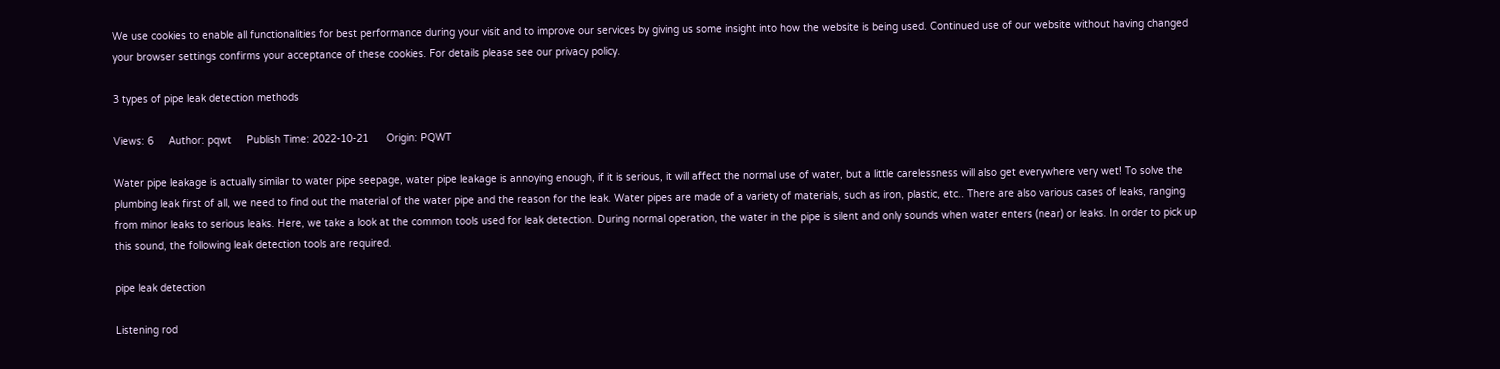We use cookies to enable all functionalities for best performance during your visit and to improve our services by giving us some insight into how the website is being used. Continued use of our website without having changed your browser settings confirms your acceptance of these cookies. For details please see our privacy policy.

3 types of pipe leak detection methods

Views: 6     Author: pqwt     Publish Time: 2022-10-21      Origin: PQWT

Water pipe leakage is actually similar to water pipe seepage, water pipe leakage is annoying enough, if it is serious, it will affect the normal use of water, but a little carelessness will also get everywhere very wet! To solve the plumbing leak first of all, we need to find out the material of the water pipe and the reason for the leak. Water pipes are made of a variety of materials, such as iron, plastic, etc.. There are also various cases of leaks, ranging from minor leaks to serious leaks. Here, we take a look at the common tools used for leak detection. During normal operation, the water in the pipe is silent and only sounds when water enters (near) or leaks. In order to pick up this sound, the following leak detection tools are required.

pipe leak detection

Listening rod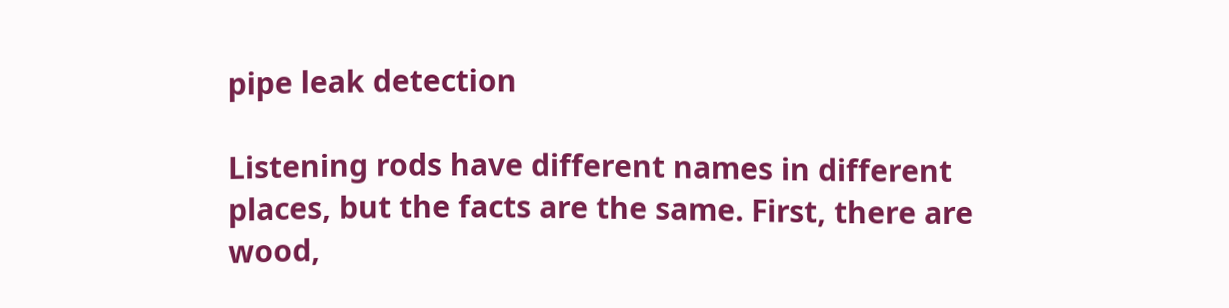pipe leak detection

Listening rods have different names in different places, but the facts are the same. First, there are wood,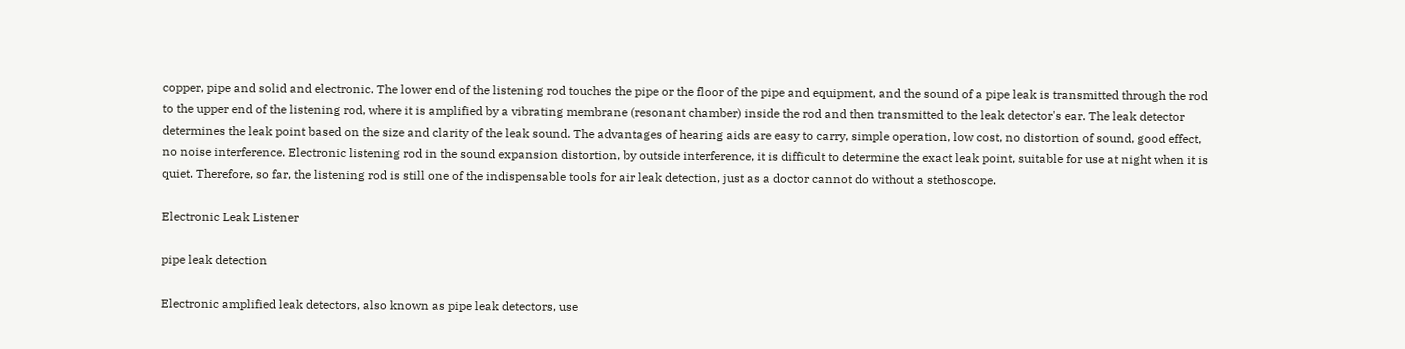copper, pipe and solid and electronic. The lower end of the listening rod touches the pipe or the floor of the pipe and equipment, and the sound of a pipe leak is transmitted through the rod to the upper end of the listening rod, where it is amplified by a vibrating membrane (resonant chamber) inside the rod and then transmitted to the leak detector's ear. The leak detector determines the leak point based on the size and clarity of the leak sound. The advantages of hearing aids are easy to carry, simple operation, low cost, no distortion of sound, good effect, no noise interference. Electronic listening rod in the sound expansion distortion, by outside interference, it is difficult to determine the exact leak point, suitable for use at night when it is quiet. Therefore, so far, the listening rod is still one of the indispensable tools for air leak detection, just as a doctor cannot do without a stethoscope.

Electronic Leak Listener

pipe leak detection

Electronic amplified leak detectors, also known as pipe leak detectors, use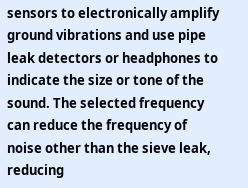sensors to electronically amplify ground vibrations and use pipe leak detectors or headphones to indicate the size or tone of the sound. The selected frequency can reduce the frequency of noise other than the sieve leak, reducing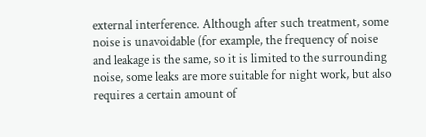external interference. Although after such treatment, some noise is unavoidable (for example, the frequency of noise and leakage is the same, so it is limited to the surrounding noise, some leaks are more suitable for night work, but also requires a certain amount of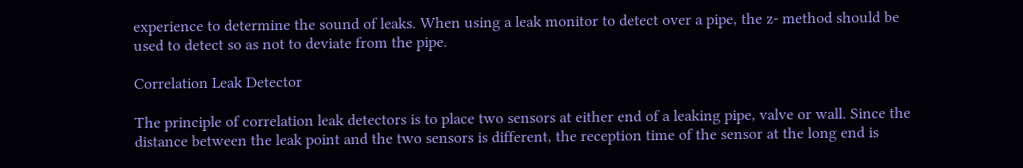experience to determine the sound of leaks. When using a leak monitor to detect over a pipe, the z- method should be used to detect so as not to deviate from the pipe.

Correlation Leak Detector

The principle of correlation leak detectors is to place two sensors at either end of a leaking pipe, valve or wall. Since the distance between the leak point and the two sensors is different, the reception time of the sensor at the long end is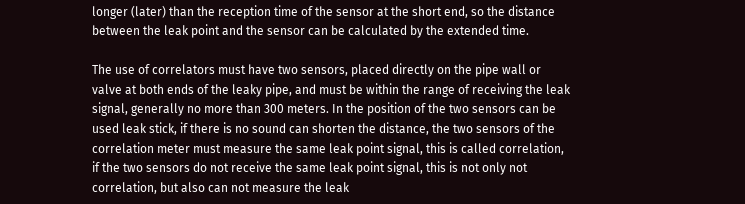longer (later) than the reception time of the sensor at the short end, so the distance between the leak point and the sensor can be calculated by the extended time.

The use of correlators must have two sensors, placed directly on the pipe wall or valve at both ends of the leaky pipe, and must be within the range of receiving the leak signal, generally no more than 300 meters. In the position of the two sensors can be used leak stick, if there is no sound can shorten the distance, the two sensors of the correlation meter must measure the same leak point signal, this is called correlation, if the two sensors do not receive the same leak point signal, this is not only not correlation, but also can not measure the leak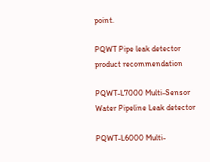point.

PQWT Pipe leak detector product recommendation

PQWT-L7000 Multi-Sensor Water Pipeline Leak detector

PQWT-L6000 Multi-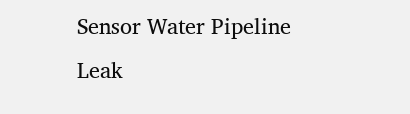Sensor Water Pipeline Leak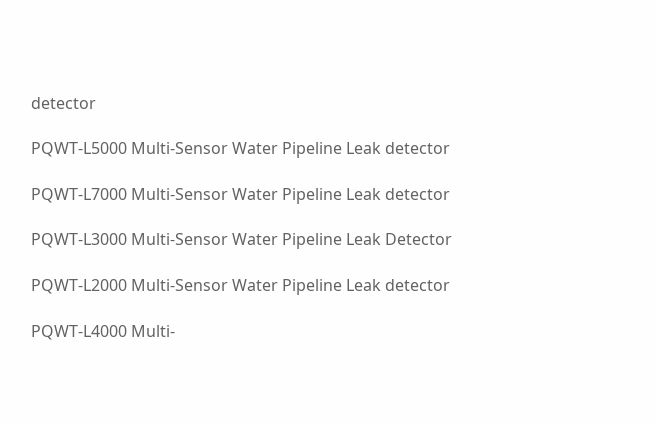detector

PQWT-L5000 Multi-Sensor Water Pipeline Leak detector

PQWT-L7000 Multi-Sensor Water Pipeline Leak detector

PQWT-L3000 Multi-Sensor Water Pipeline Leak Detector

PQWT-L2000 Multi-Sensor Water Pipeline Leak detector

PQWT-L4000 Multi-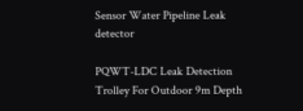Sensor Water Pipeline Leak detector

PQWT-LDC Leak Detection Trolley For Outdoor 9m Depth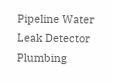Pipeline Water Leak Detector Plumbing